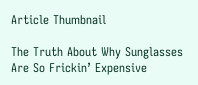Article Thumbnail

The Truth About Why Sunglasses Are So Frickin’ Expensive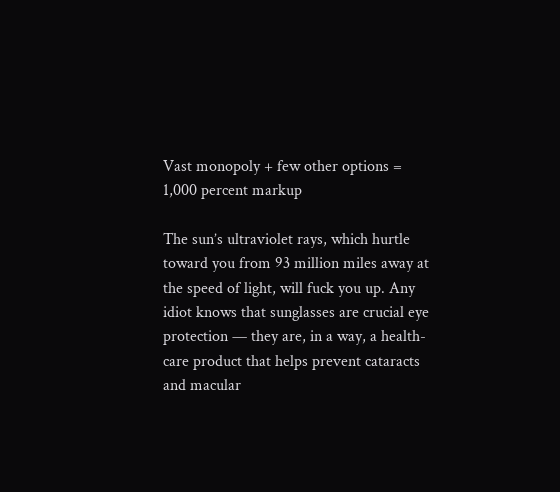Vast monopoly + few other options = 1,000 percent markup

The sun’s ultraviolet rays, which hurtle toward you from 93 million miles away at the speed of light, will fuck you up. Any idiot knows that sunglasses are crucial eye protection — they are, in a way, a health-care product that helps prevent cataracts and macular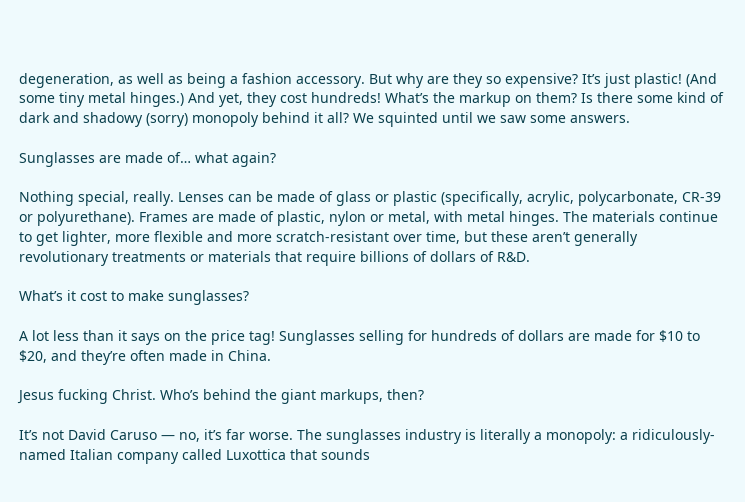degeneration, as well as being a fashion accessory. But why are they so expensive? It’s just plastic! (And some tiny metal hinges.) And yet, they cost hundreds! What’s the markup on them? Is there some kind of dark and shadowy (sorry) monopoly behind it all? We squinted until we saw some answers.

Sunglasses are made of… what again?

Nothing special, really. Lenses can be made of glass or plastic (specifically, acrylic, polycarbonate, CR-39 or polyurethane). Frames are made of plastic, nylon or metal, with metal hinges. The materials continue to get lighter, more flexible and more scratch-resistant over time, but these aren’t generally revolutionary treatments or materials that require billions of dollars of R&D.

What’s it cost to make sunglasses?

A lot less than it says on the price tag! Sunglasses selling for hundreds of dollars are made for $10 to $20, and they’re often made in China.

Jesus fucking Christ. Who’s behind the giant markups, then?

It’s not David Caruso — no, it’s far worse. The sunglasses industry is literally a monopoly: a ridiculously-named Italian company called Luxottica that sounds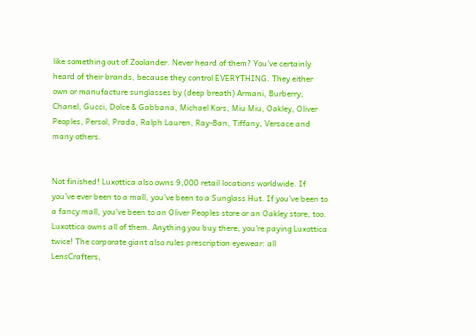like something out of Zoolander. Never heard of them? You’ve certainly heard of their brands, because they control EVERYTHING. They either own or manufacture sunglasses by (deep breath) Armani, Burberry, Chanel, Gucci, Dolce & Gabbana, Michael Kors, Miu Miu, Oakley, Oliver Peoples, Persol, Prada, Ralph Lauren, Ray-Ban, Tiffany, Versace and many others.


Not finished! Luxottica also owns 9,000 retail locations worldwide. If you’ve ever been to a mall, you’ve been to a Sunglass Hut. If you’ve been to a fancy mall, you’ve been to an Oliver Peoples store or an Oakley store, too. Luxottica owns all of them. Anything you buy there, you’re paying Luxottica twice! The corporate giant also rules prescription eyewear: all LensCrafters,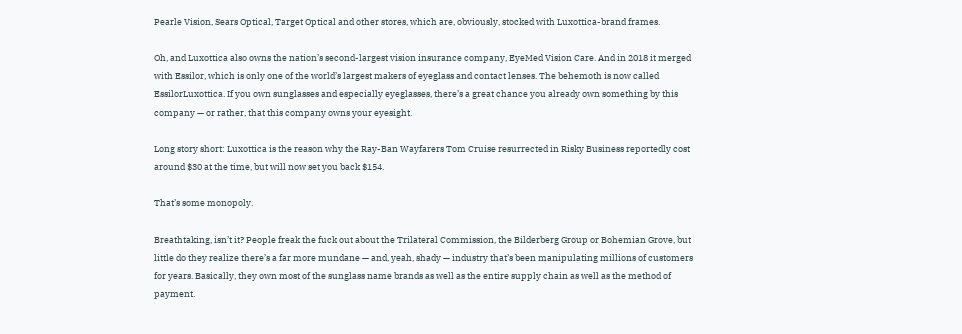Pearle Vision, Sears Optical, Target Optical and other stores, which are, obviously, stocked with Luxottica-brand frames.

Oh, and Luxottica also owns the nation’s second-largest vision insurance company, EyeMed Vision Care. And in 2018 it merged with Essilor, which is only one of the world’s largest makers of eyeglass and contact lenses. The behemoth is now called EssilorLuxottica. If you own sunglasses and especially eyeglasses, there’s a great chance you already own something by this company — or rather, that this company owns your eyesight.

Long story short: Luxottica is the reason why the Ray-Ban Wayfarers Tom Cruise resurrected in Risky Business reportedly cost around $30 at the time, but will now set you back $154.

That’s some monopoly.

Breathtaking, isn’t it? People freak the fuck out about the Trilateral Commission, the Bilderberg Group or Bohemian Grove, but little do they realize there’s a far more mundane — and, yeah, shady — industry that’s been manipulating millions of customers for years. Basically, they own most of the sunglass name brands as well as the entire supply chain as well as the method of payment.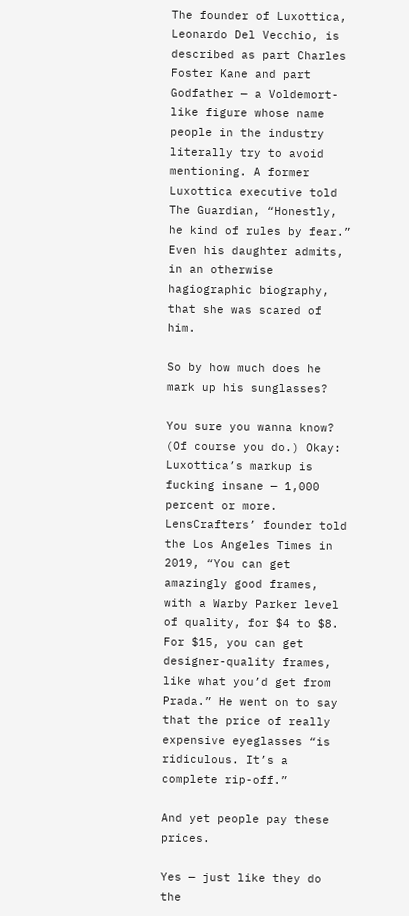The founder of Luxottica, Leonardo Del Vecchio, is described as part Charles Foster Kane and part Godfather — a Voldemort-like figure whose name people in the industry literally try to avoid mentioning. A former Luxottica executive told The Guardian, “Honestly, he kind of rules by fear.” Even his daughter admits, in an otherwise hagiographic biography, that she was scared of him.

So by how much does he mark up his sunglasses?

You sure you wanna know? (Of course you do.) Okay: Luxottica’s markup is fucking insane — 1,000 percent or more. LensCrafters’ founder told the Los Angeles Times in 2019, “You can get amazingly good frames, with a Warby Parker level of quality, for $4 to $8. For $15, you can get designer-quality frames, like what you’d get from Prada.” He went on to say that the price of really expensive eyeglasses “is ridiculous. It’s a complete rip-off.”

And yet people pay these prices.

Yes — just like they do the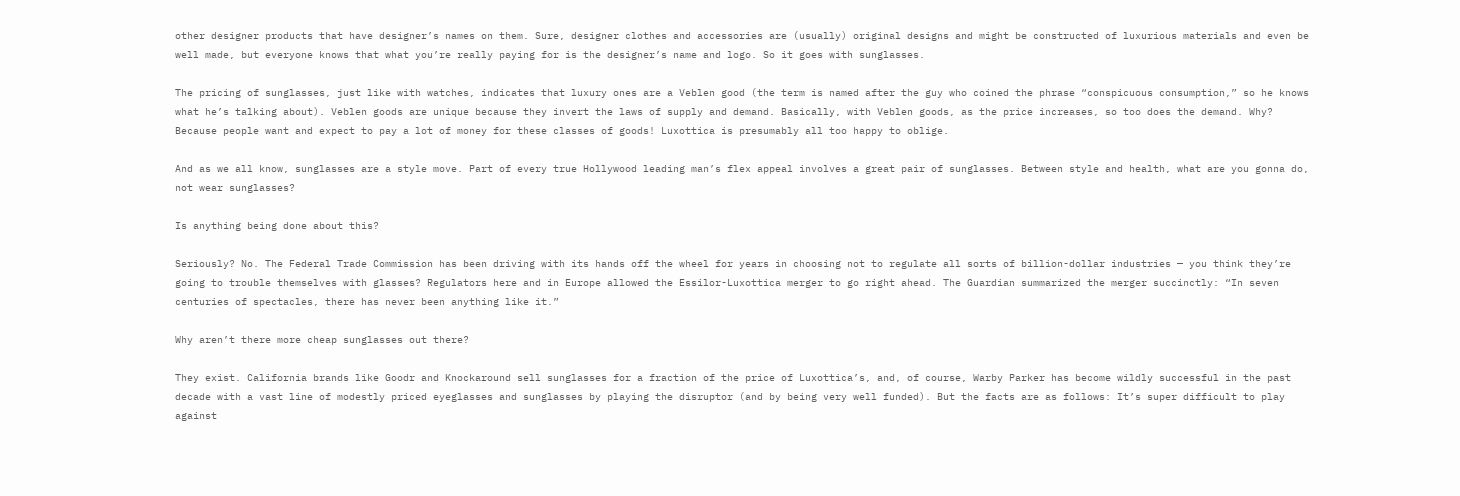other designer products that have designer’s names on them. Sure, designer clothes and accessories are (usually) original designs and might be constructed of luxurious materials and even be well made, but everyone knows that what you’re really paying for is the designer’s name and logo. So it goes with sunglasses.

The pricing of sunglasses, just like with watches, indicates that luxury ones are a Veblen good (the term is named after the guy who coined the phrase “conspicuous consumption,” so he knows what he’s talking about). Veblen goods are unique because they invert the laws of supply and demand. Basically, with Veblen goods, as the price increases, so too does the demand. Why? Because people want and expect to pay a lot of money for these classes of goods! Luxottica is presumably all too happy to oblige.

And as we all know, sunglasses are a style move. Part of every true Hollywood leading man’s flex appeal involves a great pair of sunglasses. Between style and health, what are you gonna do, not wear sunglasses?

Is anything being done about this?

Seriously? No. The Federal Trade Commission has been driving with its hands off the wheel for years in choosing not to regulate all sorts of billion-dollar industries — you think they’re going to trouble themselves with glasses? Regulators here and in Europe allowed the Essilor-Luxottica merger to go right ahead. The Guardian summarized the merger succinctly: “In seven centuries of spectacles, there has never been anything like it.”

Why aren’t there more cheap sunglasses out there?

They exist. California brands like Goodr and Knockaround sell sunglasses for a fraction of the price of Luxottica’s, and, of course, Warby Parker has become wildly successful in the past decade with a vast line of modestly priced eyeglasses and sunglasses by playing the disruptor (and by being very well funded). But the facts are as follows: It’s super difficult to play against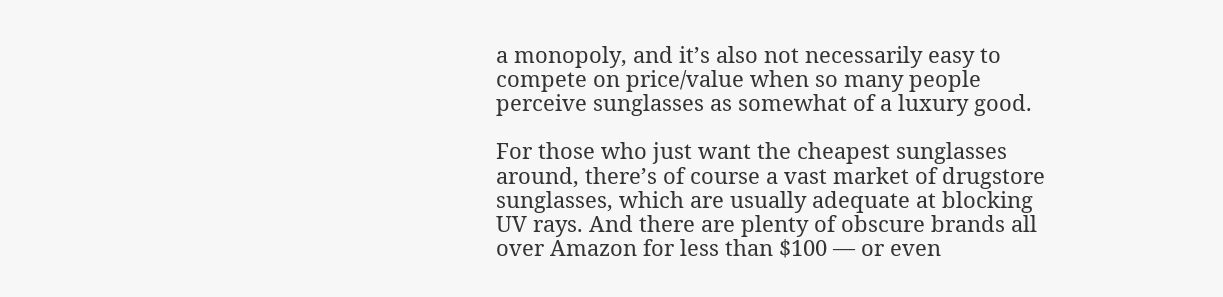a monopoly, and it’s also not necessarily easy to compete on price/value when so many people perceive sunglasses as somewhat of a luxury good.

For those who just want the cheapest sunglasses around, there’s of course a vast market of drugstore sunglasses, which are usually adequate at blocking UV rays. And there are plenty of obscure brands all over Amazon for less than $100 — or even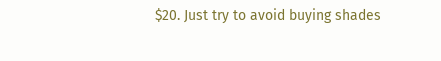$20. Just try to avoid buying shades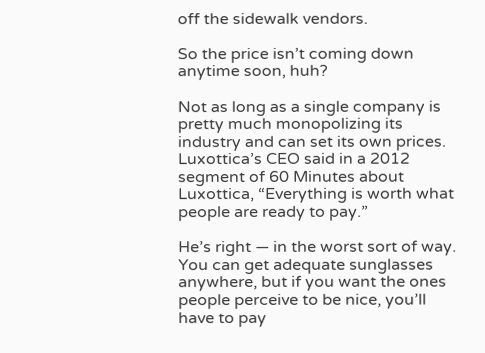off the sidewalk vendors.

So the price isn’t coming down anytime soon, huh?

Not as long as a single company is pretty much monopolizing its industry and can set its own prices. Luxottica’s CEO said in a 2012 segment of 60 Minutes about Luxottica, “Everything is worth what people are ready to pay.”

He’s right — in the worst sort of way. You can get adequate sunglasses anywhere, but if you want the ones people perceive to be nice, you’ll have to pay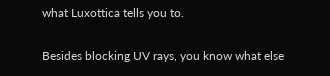what Luxottica tells you to.

Besides blocking UV rays, you know what else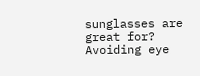sunglasses are great for? Avoiding eye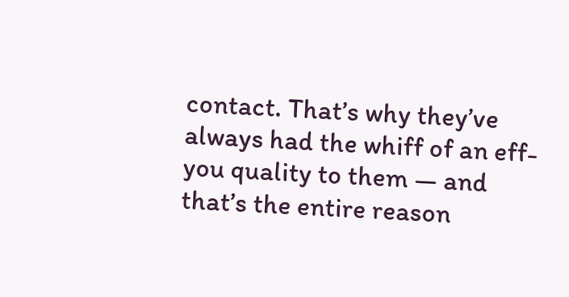contact. That’s why they’ve always had the whiff of an eff-you quality to them — and that’s the entire reason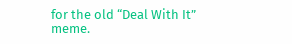for the old “Deal With It” meme.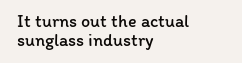It turns out the actual sunglass industry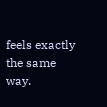feels exactly the same way.